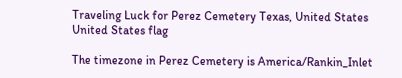Traveling Luck for Perez Cemetery Texas, United States United States flag

The timezone in Perez Cemetery is America/Rankin_Inlet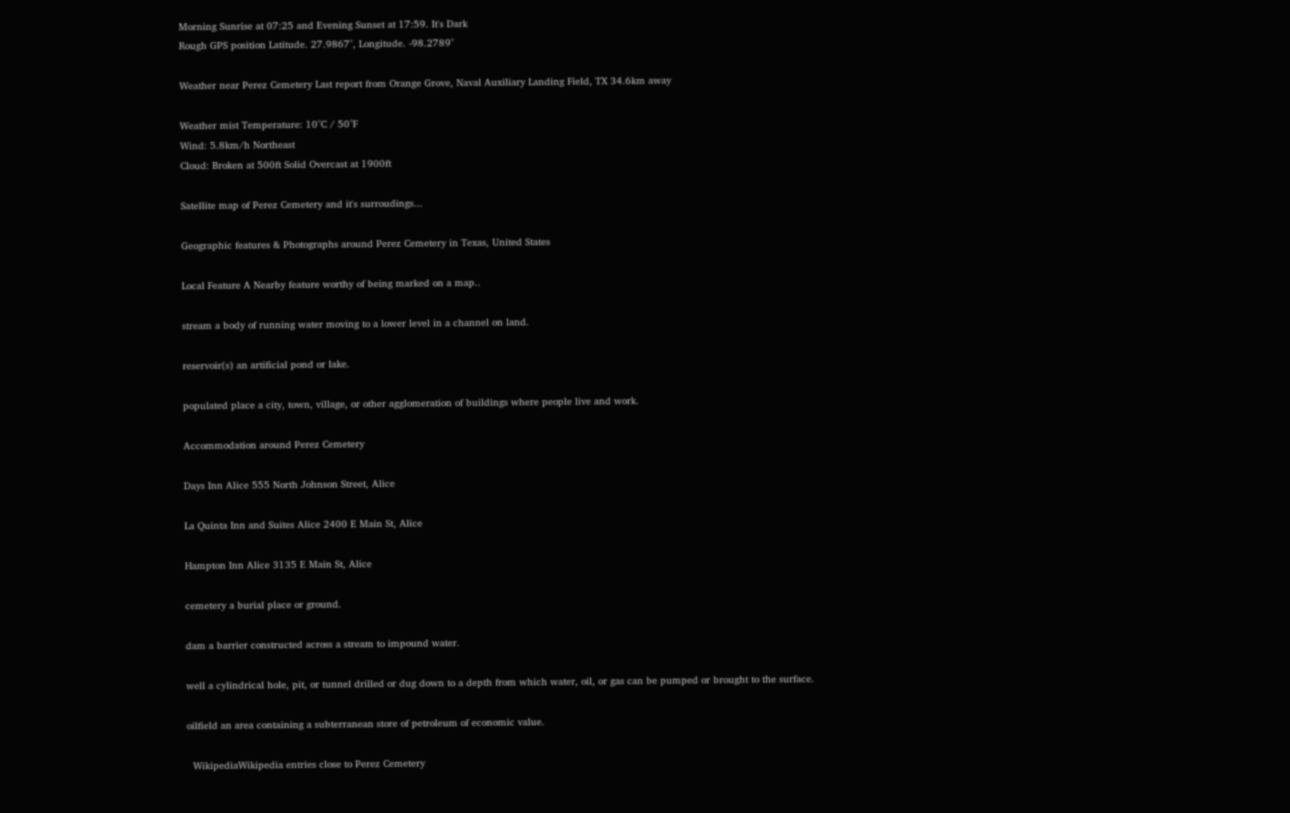Morning Sunrise at 07:25 and Evening Sunset at 17:59. It's Dark
Rough GPS position Latitude. 27.9867°, Longitude. -98.2789°

Weather near Perez Cemetery Last report from Orange Grove, Naval Auxiliary Landing Field, TX 34.6km away

Weather mist Temperature: 10°C / 50°F
Wind: 5.8km/h Northeast
Cloud: Broken at 500ft Solid Overcast at 1900ft

Satellite map of Perez Cemetery and it's surroudings...

Geographic features & Photographs around Perez Cemetery in Texas, United States

Local Feature A Nearby feature worthy of being marked on a map..

stream a body of running water moving to a lower level in a channel on land.

reservoir(s) an artificial pond or lake.

populated place a city, town, village, or other agglomeration of buildings where people live and work.

Accommodation around Perez Cemetery

Days Inn Alice 555 North Johnson Street, Alice

La Quinta Inn and Suites Alice 2400 E Main St, Alice

Hampton Inn Alice 3135 E Main St, Alice

cemetery a burial place or ground.

dam a barrier constructed across a stream to impound water.

well a cylindrical hole, pit, or tunnel drilled or dug down to a depth from which water, oil, or gas can be pumped or brought to the surface.

oilfield an area containing a subterranean store of petroleum of economic value.

  WikipediaWikipedia entries close to Perez Cemetery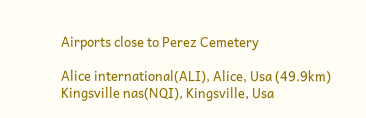Airports close to Perez Cemetery

Alice international(ALI), Alice, Usa (49.9km)
Kingsville nas(NQI), Kingsville, Usa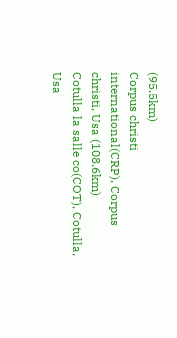(95.5km)
Corpus christi international(CRP), Corpus christi, Usa (108.6km)
Cotulla la salle co(COT), Cotulla, Usa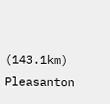(143.1km)
Pleasanton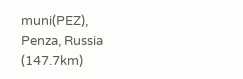muni(PEZ), Penza, Russia (147.7km)